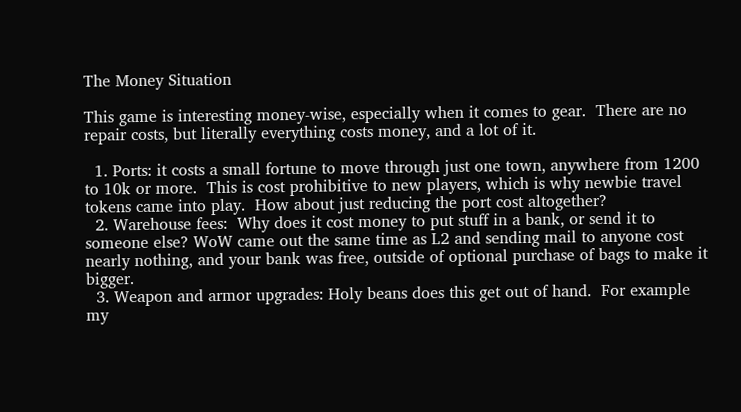The Money Situation

This game is interesting money-wise, especially when it comes to gear.  There are no repair costs, but literally everything costs money, and a lot of it.

  1. Ports: it costs a small fortune to move through just one town, anywhere from 1200 to 10k or more.  This is cost prohibitive to new players, which is why newbie travel tokens came into play.  How about just reducing the port cost altogether?
  2. Warehouse fees:  Why does it cost money to put stuff in a bank, or send it to someone else? WoW came out the same time as L2 and sending mail to anyone cost nearly nothing, and your bank was free, outside of optional purchase of bags to make it bigger.
  3. Weapon and armor upgrades: Holy beans does this get out of hand.  For example my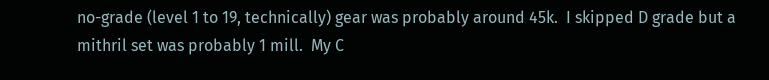no-grade (level 1 to 19, technically) gear was probably around 45k.  I skipped D grade but a mithril set was probably 1 mill.  My C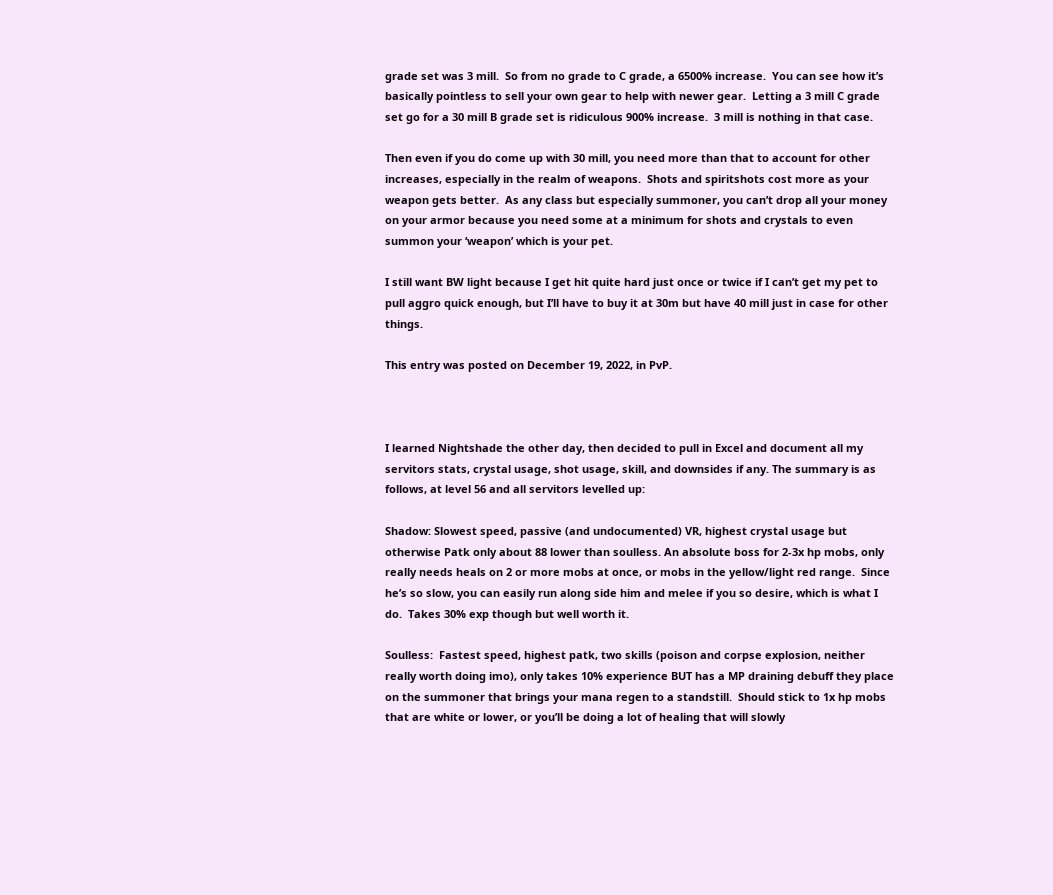grade set was 3 mill.  So from no grade to C grade, a 6500% increase.  You can see how it’s basically pointless to sell your own gear to help with newer gear.  Letting a 3 mill C grade set go for a 30 mill B grade set is ridiculous 900% increase.  3 mill is nothing in that case.

Then even if you do come up with 30 mill, you need more than that to account for other increases, especially in the realm of weapons.  Shots and spiritshots cost more as your weapon gets better.  As any class but especially summoner, you can’t drop all your money on your armor because you need some at a minimum for shots and crystals to even summon your ‘weapon’ which is your pet.

I still want BW light because I get hit quite hard just once or twice if I can’t get my pet to pull aggro quick enough, but I’ll have to buy it at 30m but have 40 mill just in case for other things.

This entry was posted on December 19, 2022, in PvP.



I learned Nightshade the other day, then decided to pull in Excel and document all my servitors stats, crystal usage, shot usage, skill, and downsides if any. The summary is as follows, at level 56 and all servitors levelled up:

Shadow: Slowest speed, passive (and undocumented) VR, highest crystal usage but otherwise Patk only about 88 lower than soulless. An absolute boss for 2-3x hp mobs, only really needs heals on 2 or more mobs at once, or mobs in the yellow/light red range.  Since he’s so slow, you can easily run along side him and melee if you so desire, which is what I do.  Takes 30% exp though but well worth it.

Soulless:  Fastest speed, highest patk, two skills (poison and corpse explosion, neither really worth doing imo), only takes 10% experience BUT has a MP draining debuff they place on the summoner that brings your mana regen to a standstill.  Should stick to 1x hp mobs that are white or lower, or you’ll be doing a lot of healing that will slowly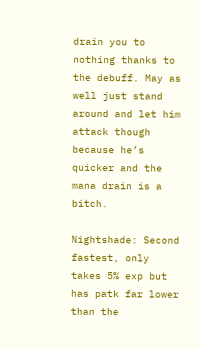drain you to nothing thanks to the debuff. May as well just stand around and let him attack though because he’s quicker and the mana drain is a bitch.

Nightshade: Second fastest, only takes 5% exp but has patk far lower than the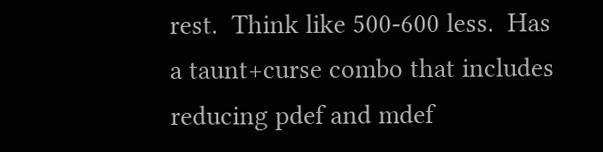rest.  Think like 500-600 less.  Has a taunt+curse combo that includes reducing pdef and mdef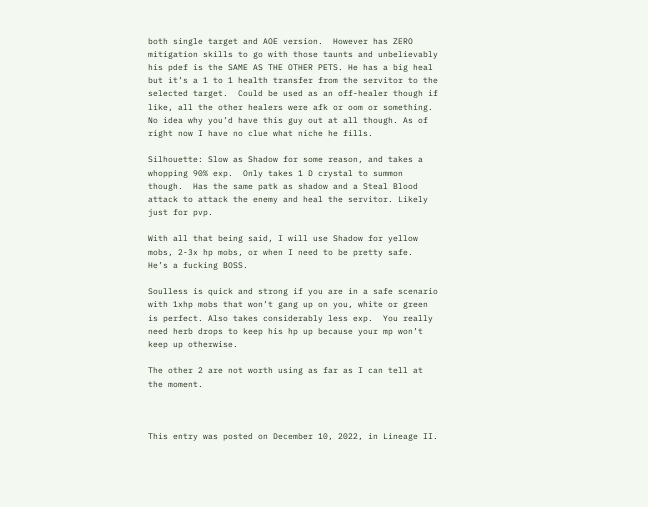both single target and AOE version.  However has ZERO mitigation skills to go with those taunts and unbelievably his pdef is the SAME AS THE OTHER PETS. He has a big heal but it’s a 1 to 1 health transfer from the servitor to the selected target.  Could be used as an off-healer though if like, all the other healers were afk or oom or something. No idea why you’d have this guy out at all though. As of right now I have no clue what niche he fills.

Silhouette: Slow as Shadow for some reason, and takes a whopping 90% exp.  Only takes 1 D crystal to summon though.  Has the same patk as shadow and a Steal Blood attack to attack the enemy and heal the servitor. Likely just for pvp.

With all that being said, I will use Shadow for yellow mobs, 2-3x hp mobs, or when I need to be pretty safe.  He’s a fucking BOSS.

Soulless is quick and strong if you are in a safe scenario with 1xhp mobs that won’t gang up on you, white or green is perfect. Also takes considerably less exp.  You really need herb drops to keep his hp up because your mp won’t keep up otherwise.

The other 2 are not worth using as far as I can tell at the moment.



This entry was posted on December 10, 2022, in Lineage II.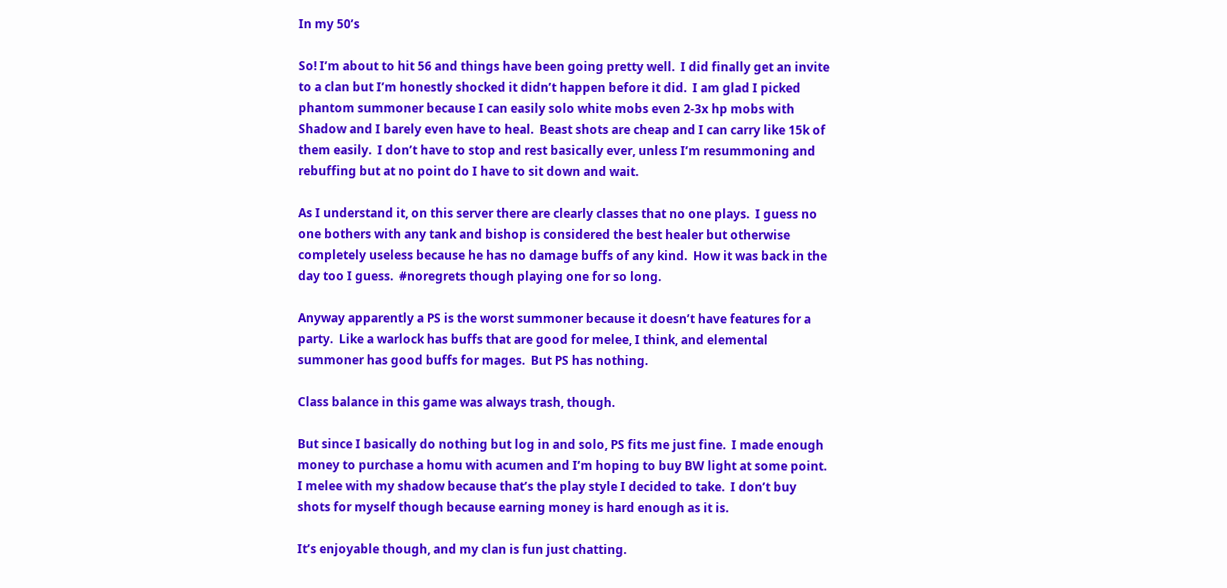In my 50’s

So! I’m about to hit 56 and things have been going pretty well.  I did finally get an invite to a clan but I’m honestly shocked it didn’t happen before it did.  I am glad I picked phantom summoner because I can easily solo white mobs even 2-3x hp mobs with Shadow and I barely even have to heal.  Beast shots are cheap and I can carry like 15k of them easily.  I don’t have to stop and rest basically ever, unless I’m resummoning and rebuffing but at no point do I have to sit down and wait.

As I understand it, on this server there are clearly classes that no one plays.  I guess no one bothers with any tank and bishop is considered the best healer but otherwise completely useless because he has no damage buffs of any kind.  How it was back in the day too I guess.  #noregrets though playing one for so long.

Anyway apparently a PS is the worst summoner because it doesn’t have features for a party.  Like a warlock has buffs that are good for melee, I think, and elemental summoner has good buffs for mages.  But PS has nothing.

Class balance in this game was always trash, though.

But since I basically do nothing but log in and solo, PS fits me just fine.  I made enough money to purchase a homu with acumen and I’m hoping to buy BW light at some point.  I melee with my shadow because that’s the play style I decided to take.  I don’t buy shots for myself though because earning money is hard enough as it is.

It’s enjoyable though, and my clan is fun just chatting.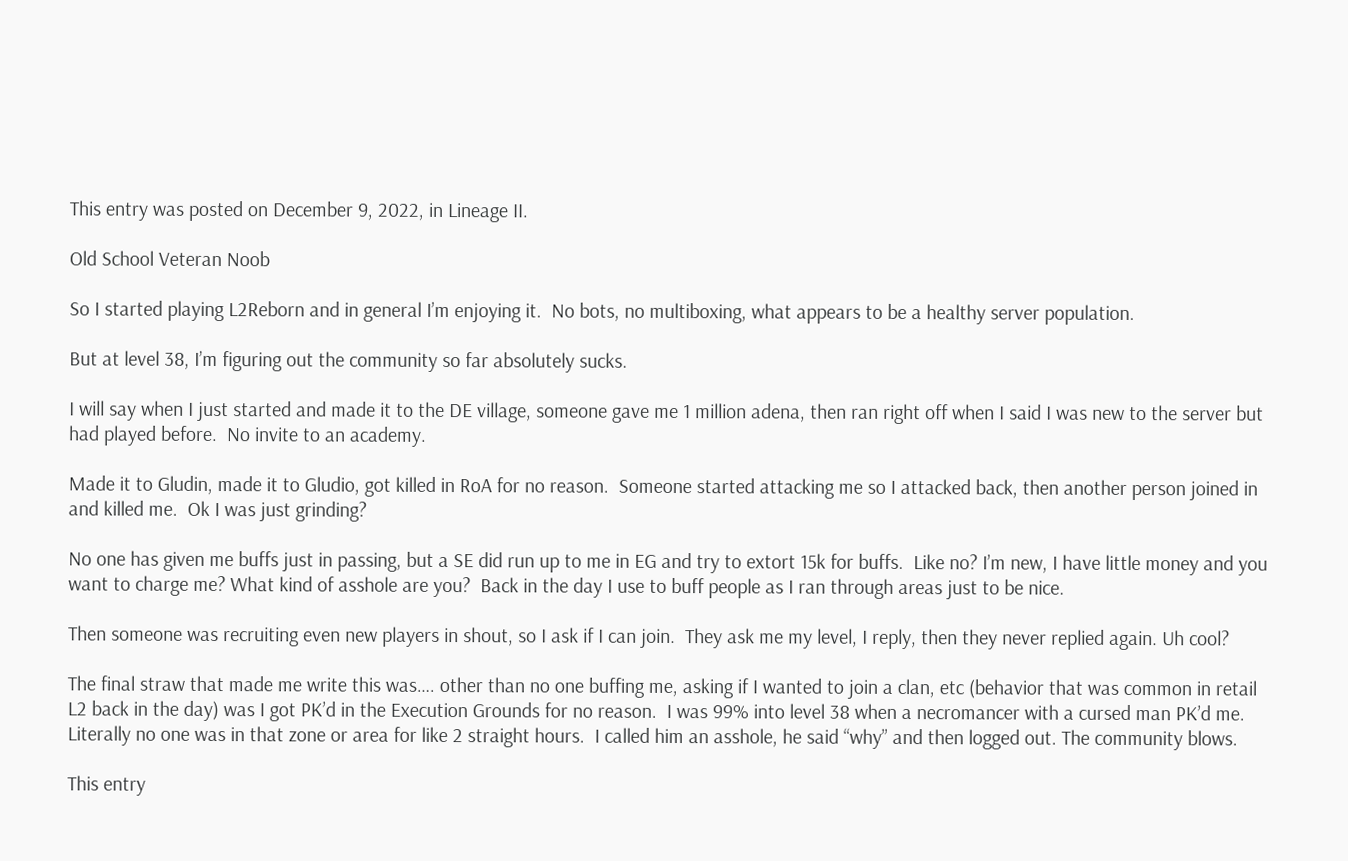This entry was posted on December 9, 2022, in Lineage II.

Old School Veteran Noob

So I started playing L2Reborn and in general I’m enjoying it.  No bots, no multiboxing, what appears to be a healthy server population.

But at level 38, I’m figuring out the community so far absolutely sucks.

I will say when I just started and made it to the DE village, someone gave me 1 million adena, then ran right off when I said I was new to the server but had played before.  No invite to an academy.

Made it to Gludin, made it to Gludio, got killed in RoA for no reason.  Someone started attacking me so I attacked back, then another person joined in and killed me.  Ok I was just grinding?

No one has given me buffs just in passing, but a SE did run up to me in EG and try to extort 15k for buffs.  Like no? I’m new, I have little money and you want to charge me? What kind of asshole are you?  Back in the day I use to buff people as I ran through areas just to be nice.

Then someone was recruiting even new players in shout, so I ask if I can join.  They ask me my level, I reply, then they never replied again. Uh cool?

The final straw that made me write this was…. other than no one buffing me, asking if I wanted to join a clan, etc (behavior that was common in retail L2 back in the day) was I got PK’d in the Execution Grounds for no reason.  I was 99% into level 38 when a necromancer with a cursed man PK’d me. Literally no one was in that zone or area for like 2 straight hours.  I called him an asshole, he said “why” and then logged out. The community blows.

This entry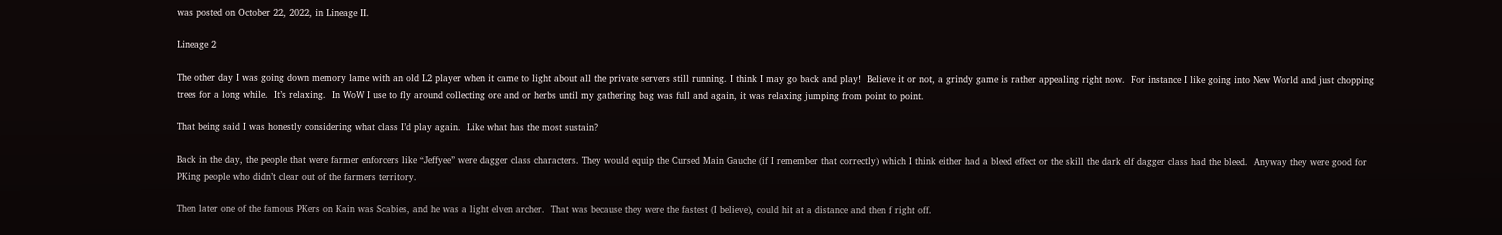was posted on October 22, 2022, in Lineage II.

Lineage 2

The other day I was going down memory lame with an old L2 player when it came to light about all the private servers still running. I think I may go back and play!  Believe it or not, a grindy game is rather appealing right now.  For instance I like going into New World and just chopping trees for a long while.  It’s relaxing.  In WoW I use to fly around collecting ore and or herbs until my gathering bag was full and again, it was relaxing jumping from point to point.

That being said I was honestly considering what class I’d play again.  Like what has the most sustain?

Back in the day, the people that were farmer enforcers like “Jeffyee” were dagger class characters. They would equip the Cursed Main Gauche (if I remember that correctly) which I think either had a bleed effect or the skill the dark elf dagger class had the bleed.  Anyway they were good for PKing people who didn’t clear out of the farmers territory.

Then later one of the famous PKers on Kain was Scabies, and he was a light elven archer.  That was because they were the fastest (I believe), could hit at a distance and then f right off.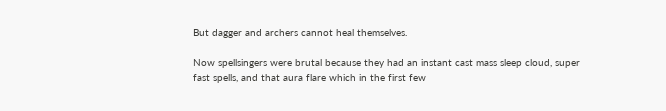But dagger and archers cannot heal themselves.

Now spellsingers were brutal because they had an instant cast mass sleep cloud, super fast spells, and that aura flare which in the first few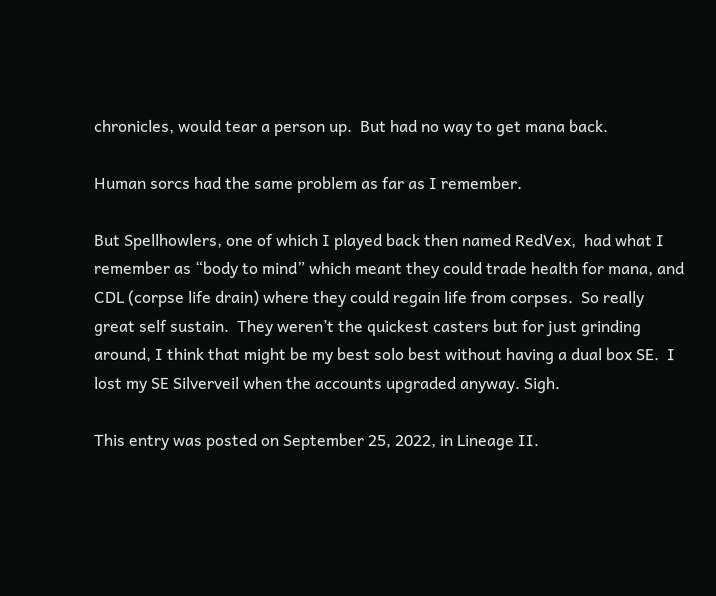chronicles, would tear a person up.  But had no way to get mana back.

Human sorcs had the same problem as far as I remember.

But Spellhowlers, one of which I played back then named RedVex,  had what I remember as “body to mind” which meant they could trade health for mana, and CDL (corpse life drain) where they could regain life from corpses.  So really great self sustain.  They weren’t the quickest casters but for just grinding around, I think that might be my best solo best without having a dual box SE.  I lost my SE Silverveil when the accounts upgraded anyway. Sigh.

This entry was posted on September 25, 2022, in Lineage II.